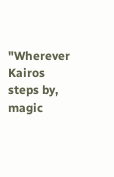"Wherever Kairos steps by, magic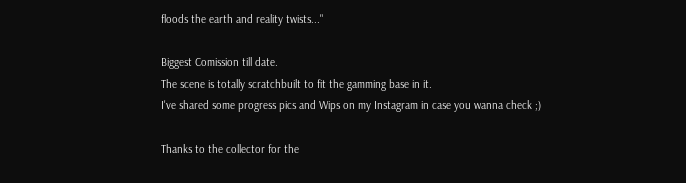floods the earth and reality twists..."

Biggest Comission till date.
The scene is totally scratchbuilt to fit the gamming base in it.
I've shared some progress pics and Wips on my Instagram in case you wanna check ;)

Thanks to the collector for the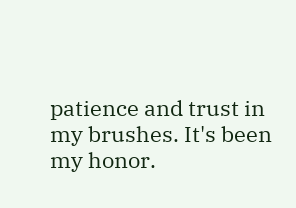patience and trust in my brushes. It's been my honor.